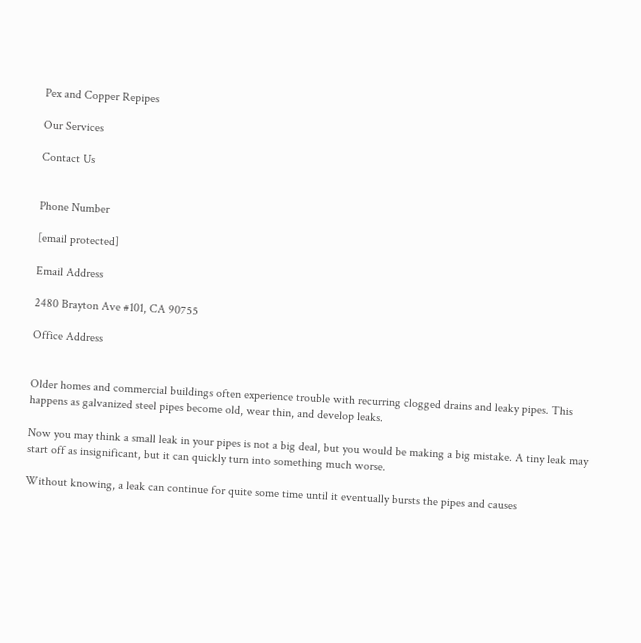Pex and Copper Repipes

Our Services

Contact Us


Phone Number

[email protected]

Email Address

2480 Brayton Ave #101, CA 90755

Office Address


Older homes and commercial buildings often experience trouble with recurring clogged drains and leaky pipes. This happens as galvanized steel pipes become old, wear thin, and develop leaks.

Now you may think a small leak in your pipes is not a big deal, but you would be making a big mistake. A tiny leak may start off as insignificant, but it can quickly turn into something much worse.

Without knowing, a leak can continue for quite some time until it eventually bursts the pipes and causes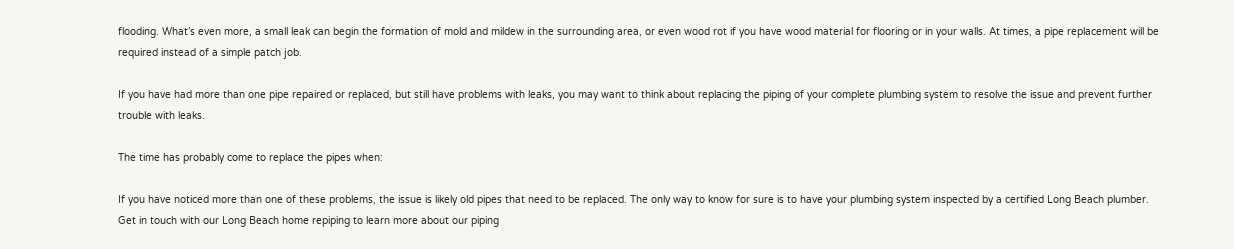flooding. What’s even more, a small leak can begin the formation of mold and mildew in the surrounding area, or even wood rot if you have wood material for flooring or in your walls. At times, a pipe replacement will be required instead of a simple patch job.

If you have had more than one pipe repaired or replaced, but still have problems with leaks, you may want to think about replacing the piping of your complete plumbing system to resolve the issue and prevent further trouble with leaks.

The time has probably come to replace the pipes when:

If you have noticed more than one of these problems, the issue is likely old pipes that need to be replaced. The only way to know for sure is to have your plumbing system inspected by a certified Long Beach plumber. Get in touch with our Long Beach home repiping to learn more about our piping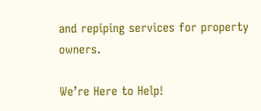and repiping services for property owners.

We’re Here to Help!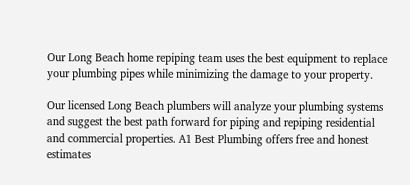Our Long Beach home repiping team uses the best equipment to replace your plumbing pipes while minimizing the damage to your property.

Our licensed Long Beach plumbers will analyze your plumbing systems and suggest the best path forward for piping and repiping residential and commercial properties. A1 Best Plumbing offers free and honest estimates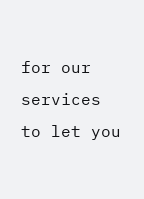for our services to let you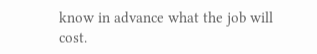know in advance what the job will cost.